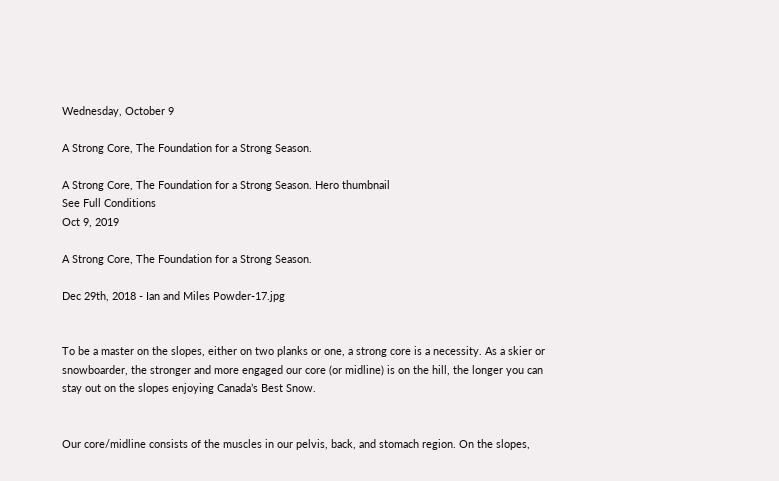Wednesday, October 9

A Strong Core, The Foundation for a Strong Season.

A Strong Core, The Foundation for a Strong Season. Hero thumbnail
See Full Conditions
Oct 9, 2019

A Strong Core, The Foundation for a Strong Season.

Dec 29th, 2018 - Ian and Miles Powder-17.jpg


To be a master on the slopes, either on two planks or one, a strong core is a necessity. As a skier or snowboarder, the stronger and more engaged our core (or midline) is on the hill, the longer you can stay out on the slopes enjoying Canada’s Best Snow.


Our core/midline consists of the muscles in our pelvis, back, and stomach region. On the slopes,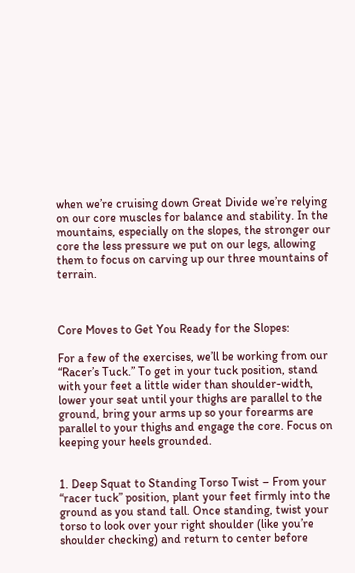when we’re cruising down Great Divide we’re relying on our core muscles for balance and stability. In the mountains, especially on the slopes, the stronger our core the less pressure we put on our legs, allowing them to focus on carving up our three mountains of terrain.



Core Moves to Get You Ready for the Slopes:

For a few of the exercises, we’ll be working from our “Racer’s Tuck.” To get in your tuck position, stand with your feet a little wider than shoulder-width, lower your seat until your thighs are parallel to the ground, bring your arms up so your forearms are parallel to your thighs and engage the core. Focus on keeping your heels grounded.


1. Deep Squat to Standing Torso Twist – From your “racer tuck” position, plant your feet firmly into the ground as you stand tall. Once standing, twist your torso to look over your right shoulder (like you’re shoulder checking) and return to center before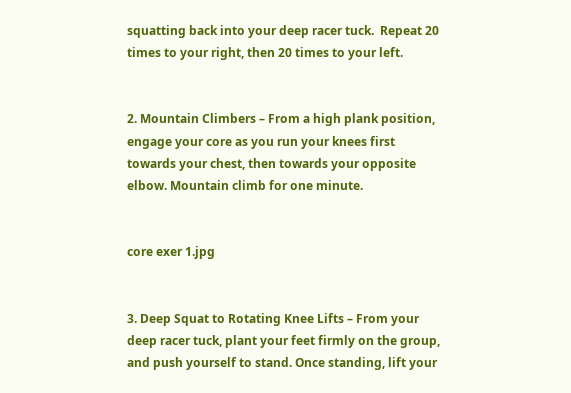squatting back into your deep racer tuck.  Repeat 20 times to your right, then 20 times to your left.


2. Mountain Climbers – From a high plank position, engage your core as you run your knees first towards your chest, then towards your opposite elbow. Mountain climb for one minute.


core exer 1.jpg


3. Deep Squat to Rotating Knee Lifts – From your deep racer tuck, plant your feet firmly on the group, and push yourself to stand. Once standing, lift your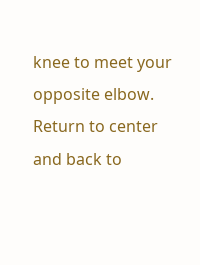knee to meet your opposite elbow. Return to center and back to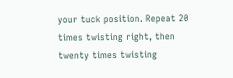your tuck position. Repeat 20 times twisting right, then twenty times twisting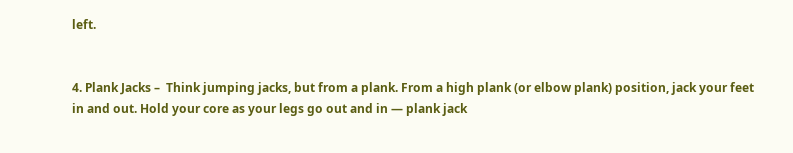left.


4. Plank Jacks –  Think jumping jacks, but from a plank. From a high plank (or elbow plank) position, jack your feet in and out. Hold your core as your legs go out and in — plank jack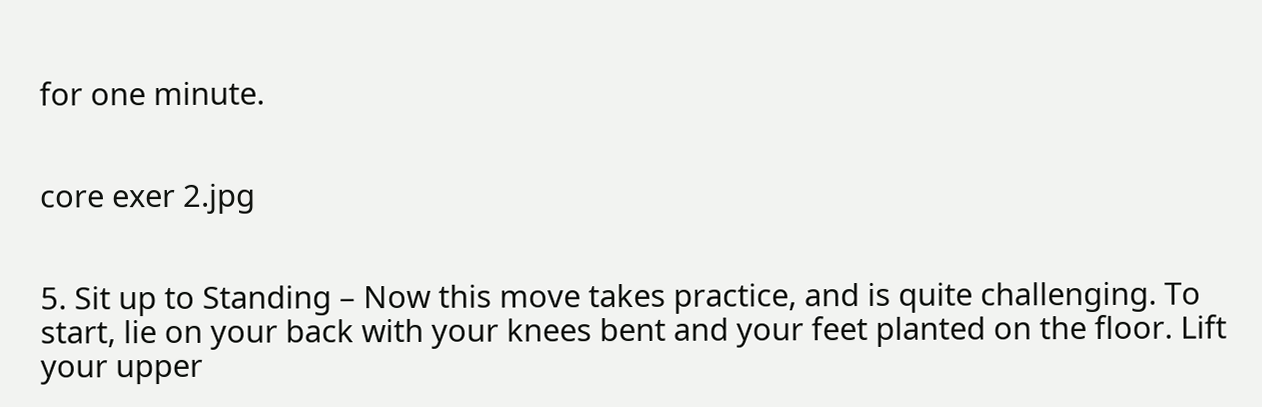for one minute.


core exer 2.jpg


5. Sit up to Standing – Now this move takes practice, and is quite challenging. To start, lie on your back with your knees bent and your feet planted on the floor. Lift your upper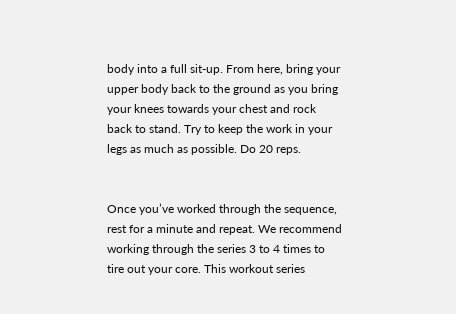body into a full sit-up. From here, bring your upper body back to the ground as you bring your knees towards your chest and rock back to stand. Try to keep the work in your legs as much as possible. Do 20 reps.


Once you’ve worked through the sequence, rest for a minute and repeat. We recommend working through the series 3 to 4 times to tire out your core. This workout series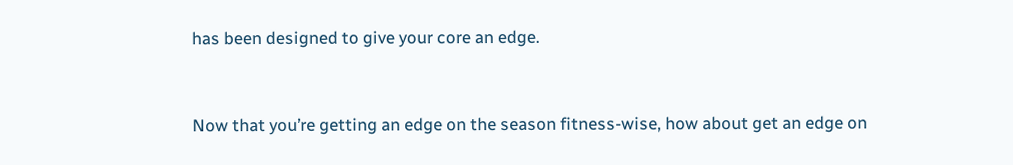has been designed to give your core an edge.


Now that you’re getting an edge on the season fitness-wise, how about get an edge on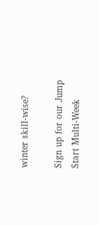winter skill-wise?

Sign up for our Jump Start Multi-Week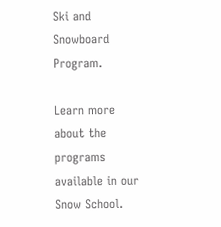Ski and Snowboard Program.

Learn more about the programs available in our Snow School.